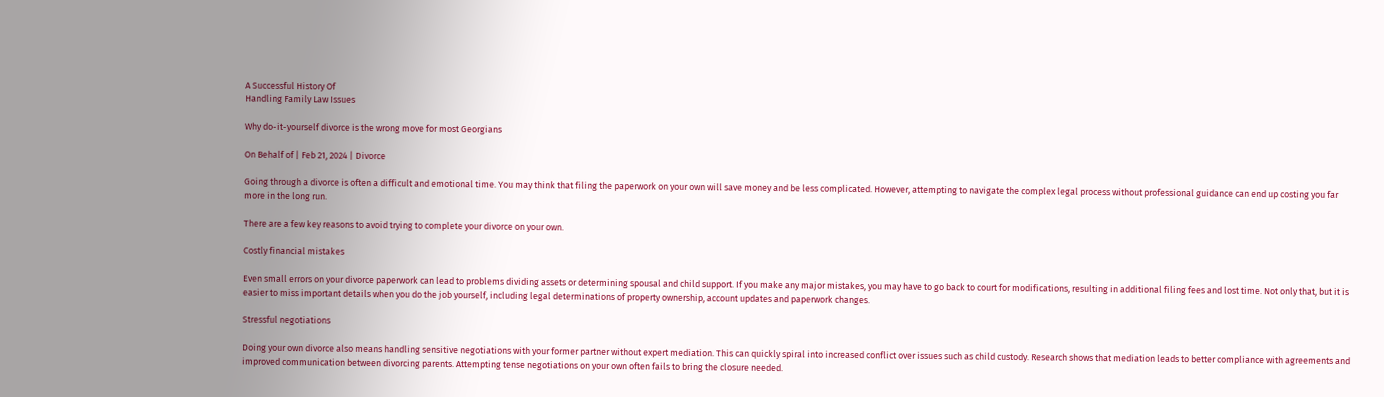A Successful History Of
Handling Family Law Issues

Why do-it-yourself divorce is the wrong move for most Georgians

On Behalf of | Feb 21, 2024 | Divorce

Going through a divorce is often a difficult and emotional time. You may think that filing the paperwork on your own will save money and be less complicated. However, attempting to navigate the complex legal process without professional guidance can end up costing you far more in the long run.

There are a few key reasons to avoid trying to complete your divorce on your own.

Costly financial mistakes

Even small errors on your divorce paperwork can lead to problems dividing assets or determining spousal and child support. If you make any major mistakes, you may have to go back to court for modifications, resulting in additional filing fees and lost time. Not only that, but it is easier to miss important details when you do the job yourself, including legal determinations of property ownership, account updates and paperwork changes.

Stressful negotiations

Doing your own divorce also means handling sensitive negotiations with your former partner without expert mediation. This can quickly spiral into increased conflict over issues such as child custody. Research shows that mediation leads to better compliance with agreements and improved communication between divorcing parents. Attempting tense negotiations on your own often fails to bring the closure needed.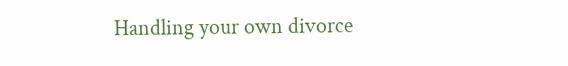Handling your own divorce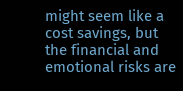might seem like a cost savings, but the financial and emotional risks are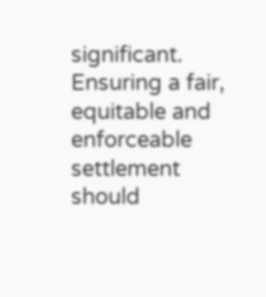significant. Ensuring a fair, equitable and enforceable settlement should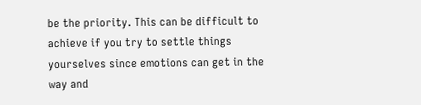be the priority. This can be difficult to achieve if you try to settle things yourselves since emotions can get in the way and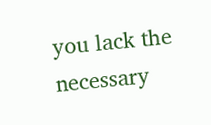you lack the necessary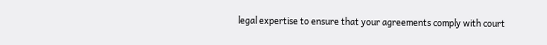legal expertise to ensure that your agreements comply with court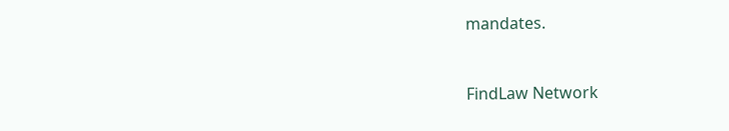mandates.



FindLaw Network